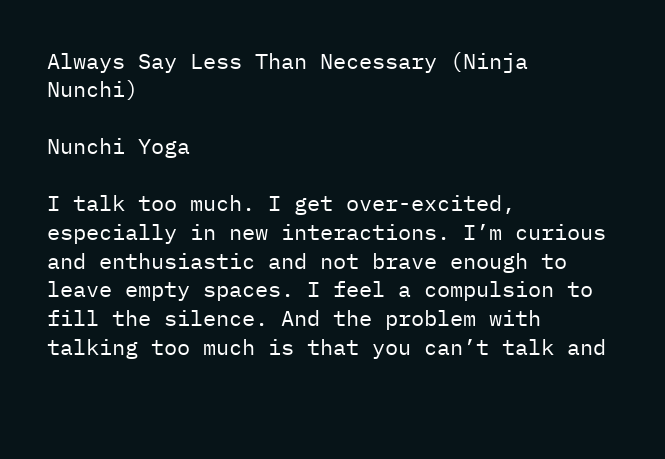Always Say Less Than Necessary (Ninja Nunchi)

Nunchi Yoga

I talk too much. I get over-excited, especially in new interactions. I’m curious and enthusiastic and not brave enough to leave empty spaces. I feel a compulsion to fill the silence. And the problem with talking too much is that you can’t talk and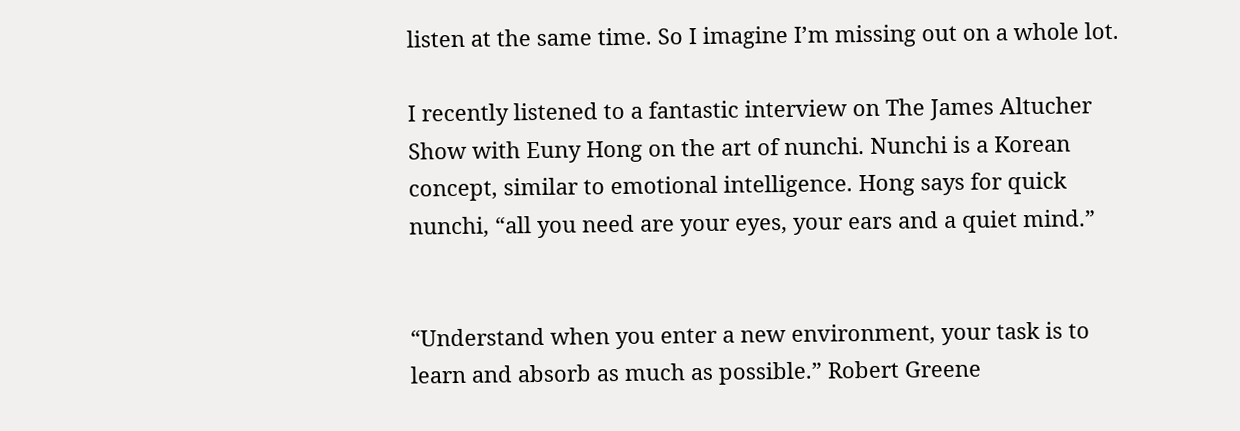listen at the same time. So I imagine I’m missing out on a whole lot.

I recently listened to a fantastic interview on The James Altucher Show with Euny Hong on the art of nunchi. Nunchi is a Korean concept, similar to emotional intelligence. Hong says for quick nunchi, “all you need are your eyes, your ears and a quiet mind.”


“Understand when you enter a new environment, your task is to learn and absorb as much as possible.” Robert Greene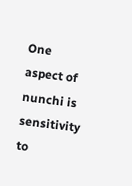One aspect of nunchi is sensitivity to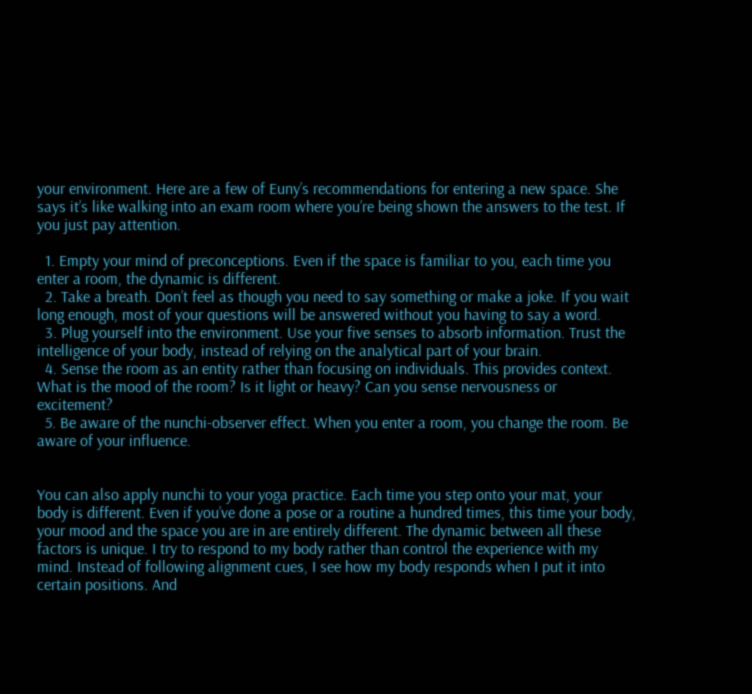your environment. Here are a few of Euny’s recommendations for entering a new space. She says it’s like walking into an exam room where you’re being shown the answers to the test. If you just pay attention.

  1. Empty your mind of preconceptions. Even if the space is familiar to you, each time you enter a room, the dynamic is different.
  2. Take a breath. Don’t feel as though you need to say something or make a joke. If you wait long enough, most of your questions will be answered without you having to say a word.
  3. Plug yourself into the environment. Use your five senses to absorb information. Trust the intelligence of your body, instead of relying on the analytical part of your brain.
  4. Sense the room as an entity rather than focusing on individuals. This provides context. What is the mood of the room? Is it light or heavy? Can you sense nervousness or excitement?
  5. Be aware of the nunchi-observer effect. When you enter a room, you change the room. Be aware of your influence.


You can also apply nunchi to your yoga practice. Each time you step onto your mat, your body is different. Even if you’ve done a pose or a routine a hundred times, this time your body, your mood and the space you are in are entirely different. The dynamic between all these factors is unique. I try to respond to my body rather than control the experience with my mind. Instead of following alignment cues, I see how my body responds when I put it into certain positions. And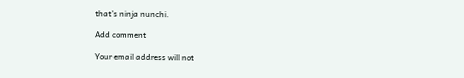that’s ninja nunchi.

Add comment

Your email address will not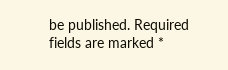be published. Required fields are marked *